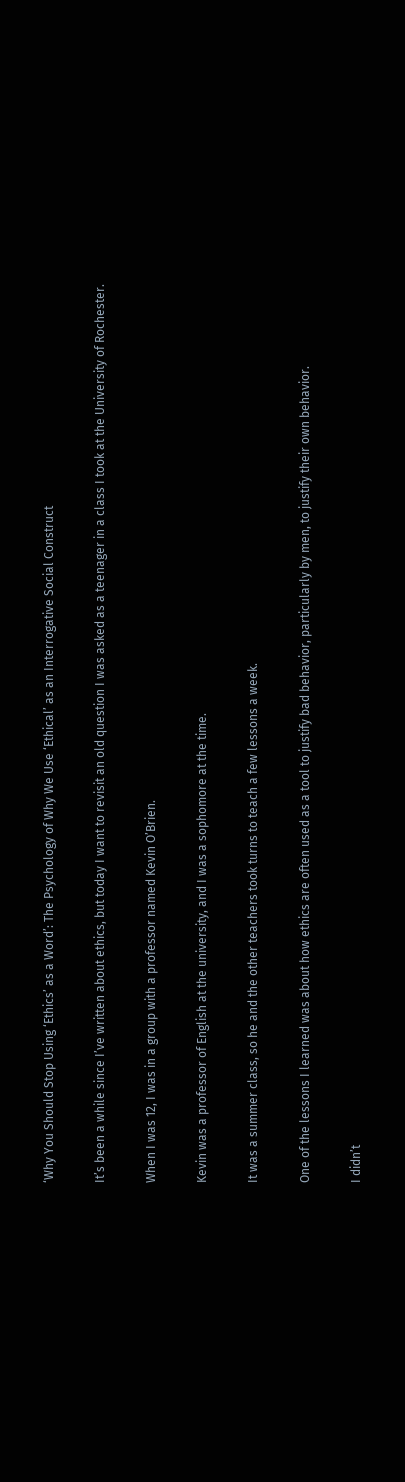‘Why You Should Stop Using ‘Ethics’ as a Word’: The Psychology of Why We Use ‘Ethical’ as an Interrogative Social Construct

It’s been a while since I’ve written about ethics, but today I want to revisit an old question I was asked as a teenager in a class I took at the University of Rochester.

When I was 12, I was in a group with a professor named Kevin O’Brien.

Kevin was a professor of English at the university, and I was a sophomore at the time.

It was a summer class, so he and the other teachers took turns to teach a few lessons a week.

One of the lessons I learned was about how ethics are often used as a tool to justify bad behavior, particularly by men, to justify their own behavior.

I didn’t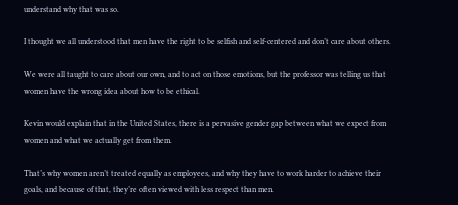understand why that was so.

I thought we all understood that men have the right to be selfish and self-centered and don’t care about others.

We were all taught to care about our own, and to act on those emotions, but the professor was telling us that women have the wrong idea about how to be ethical.

Kevin would explain that in the United States, there is a pervasive gender gap between what we expect from women and what we actually get from them.

That’s why women aren’t treated equally as employees, and why they have to work harder to achieve their goals, and because of that, they’re often viewed with less respect than men.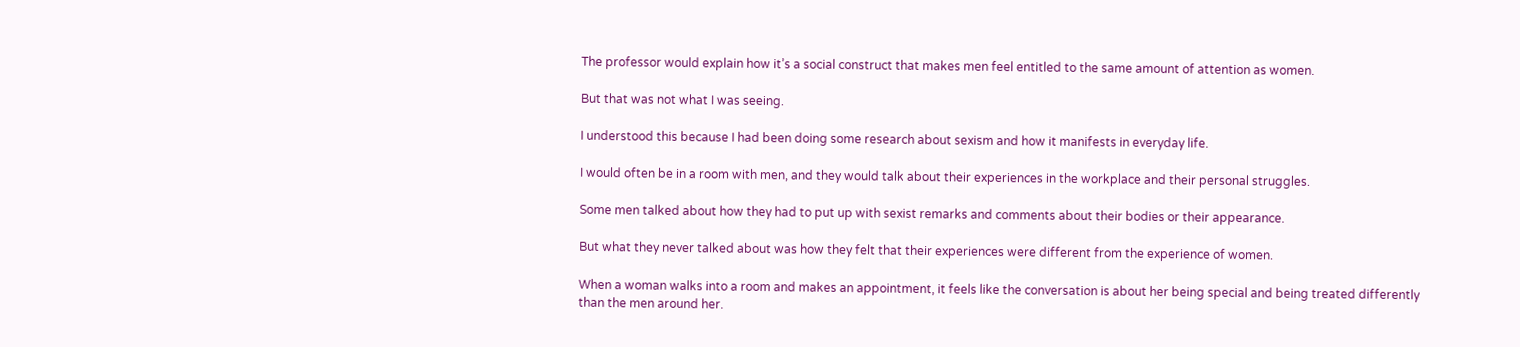The professor would explain how it’s a social construct that makes men feel entitled to the same amount of attention as women.

But that was not what I was seeing.

I understood this because I had been doing some research about sexism and how it manifests in everyday life.

I would often be in a room with men, and they would talk about their experiences in the workplace and their personal struggles.

Some men talked about how they had to put up with sexist remarks and comments about their bodies or their appearance.

But what they never talked about was how they felt that their experiences were different from the experience of women.

When a woman walks into a room and makes an appointment, it feels like the conversation is about her being special and being treated differently than the men around her.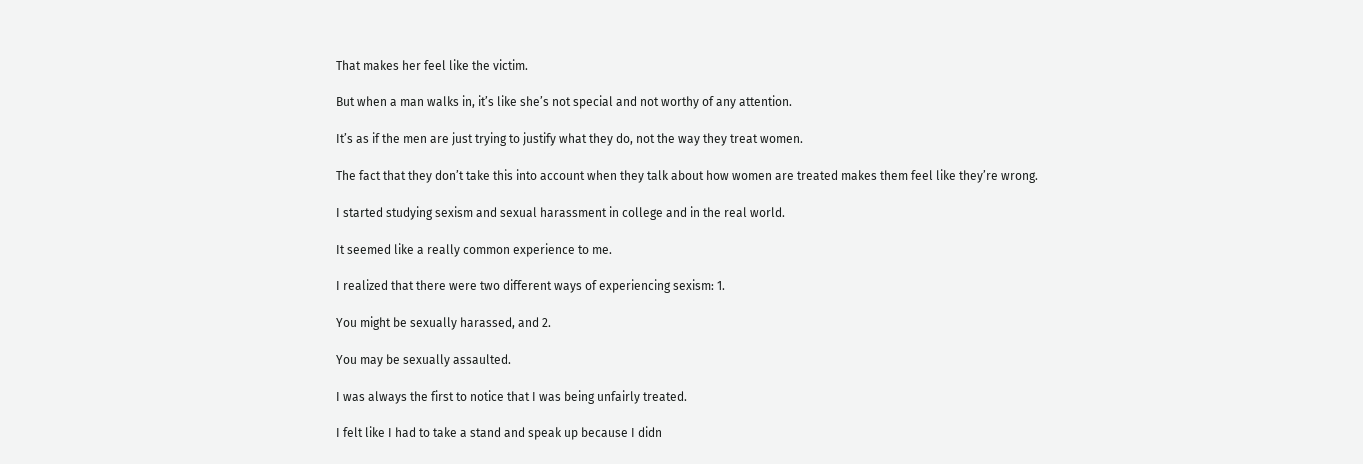That makes her feel like the victim.

But when a man walks in, it’s like she’s not special and not worthy of any attention.

It’s as if the men are just trying to justify what they do, not the way they treat women.

The fact that they don’t take this into account when they talk about how women are treated makes them feel like they’re wrong.

I started studying sexism and sexual harassment in college and in the real world.

It seemed like a really common experience to me.

I realized that there were two different ways of experiencing sexism: 1.

You might be sexually harassed, and 2.

You may be sexually assaulted.

I was always the first to notice that I was being unfairly treated.

I felt like I had to take a stand and speak up because I didn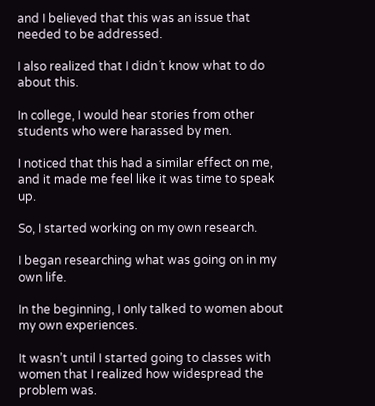and I believed that this was an issue that needed to be addressed.

I also realized that I didn´t know what to do about this.

In college, I would hear stories from other students who were harassed by men.

I noticed that this had a similar effect on me, and it made me feel like it was time to speak up.

So, I started working on my own research.

I began researching what was going on in my own life.

In the beginning, I only talked to women about my own experiences.

It wasn’t until I started going to classes with women that I realized how widespread the problem was.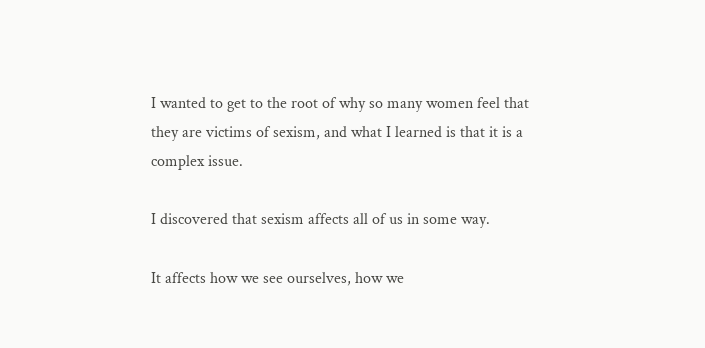I wanted to get to the root of why so many women feel that they are victims of sexism, and what I learned is that it is a complex issue.

I discovered that sexism affects all of us in some way.

It affects how we see ourselves, how we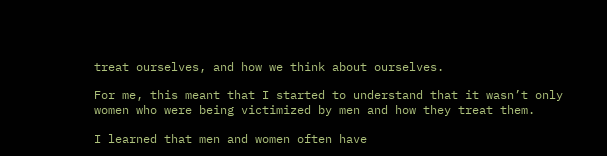treat ourselves, and how we think about ourselves.

For me, this meant that I started to understand that it wasn’t only women who were being victimized by men and how they treat them.

I learned that men and women often have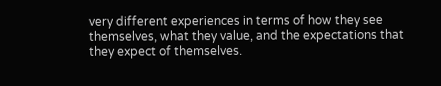very different experiences in terms of how they see themselves, what they value, and the expectations that they expect of themselves.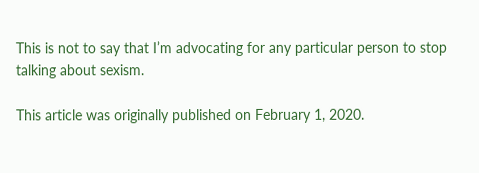This is not to say that I’m advocating for any particular person to stop talking about sexism.

This article was originally published on February 1, 2020.